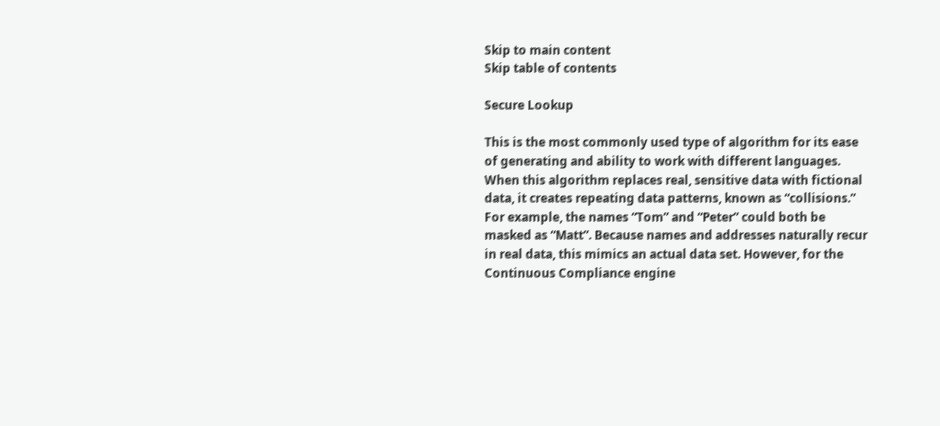Skip to main content
Skip table of contents

Secure Lookup

This is the most commonly used type of algorithm for its ease of generating and ability to work with different languages. When this algorithm replaces real, sensitive data with fictional data, it creates repeating data patterns, known as “collisions.” For example, the names “Tom” and “Peter” could both be masked as “Matt”. Because names and addresses naturally recur in real data, this mimics an actual data set. However, for the Continuous Compliance engine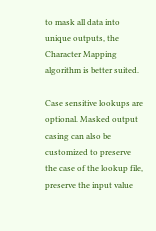to mask all data into unique outputs, the Character Mapping algorithm is better suited.

Case sensitive lookups are optional. Masked output casing can also be customized to preserve the case of the lookup file, preserve the input value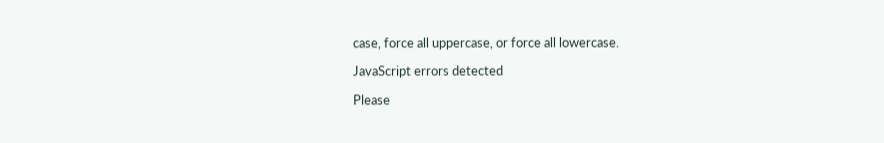case, force all uppercase, or force all lowercase.

JavaScript errors detected

Please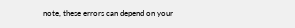note, these errors can depend on your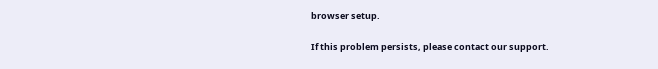browser setup.

If this problem persists, please contact our support.